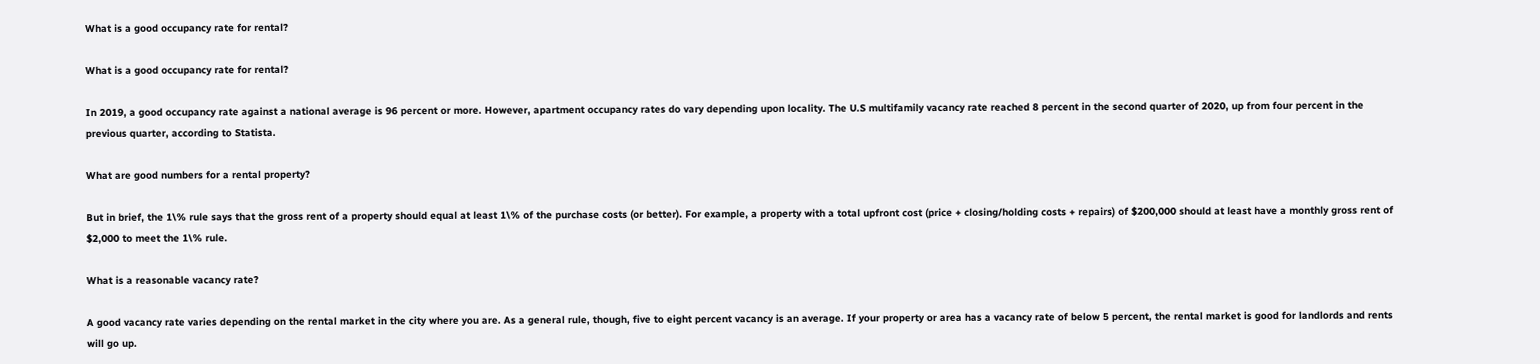What is a good occupancy rate for rental?

What is a good occupancy rate for rental?

In 2019, a good occupancy rate against a national average is 96 percent or more. However, apartment occupancy rates do vary depending upon locality. The U.S multifamily vacancy rate reached 8 percent in the second quarter of 2020, up from four percent in the previous quarter, according to Statista.

What are good numbers for a rental property?

But in brief, the 1\% rule says that the gross rent of a property should equal at least 1\% of the purchase costs (or better). For example, a property with a total upfront cost (price + closing/holding costs + repairs) of $200,000 should at least have a monthly gross rent of $2,000 to meet the 1\% rule.

What is a reasonable vacancy rate?

A good vacancy rate varies depending on the rental market in the city where you are. As a general rule, though, five to eight percent vacancy is an average. If your property or area has a vacancy rate of below 5 percent, the rental market is good for landlords and rents will go up.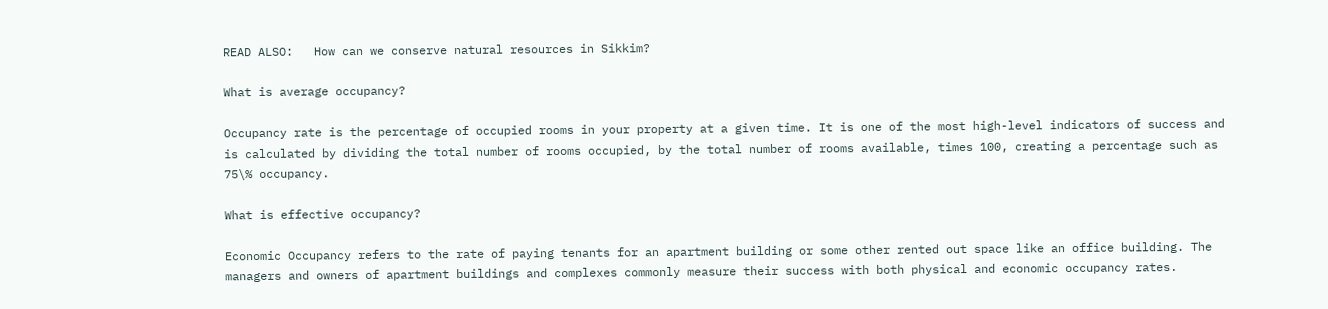READ ALSO:   How can we conserve natural resources in Sikkim?

What is average occupancy?

Occupancy rate is the percentage of occupied rooms in your property at a given time. It is one of the most high-level indicators of success and is calculated by dividing the total number of rooms occupied, by the total number of rooms available, times 100, creating a percentage such as 75\% occupancy.

What is effective occupancy?

Economic Occupancy refers to the rate of paying tenants for an apartment building or some other rented out space like an office building. The managers and owners of apartment buildings and complexes commonly measure their success with both physical and economic occupancy rates.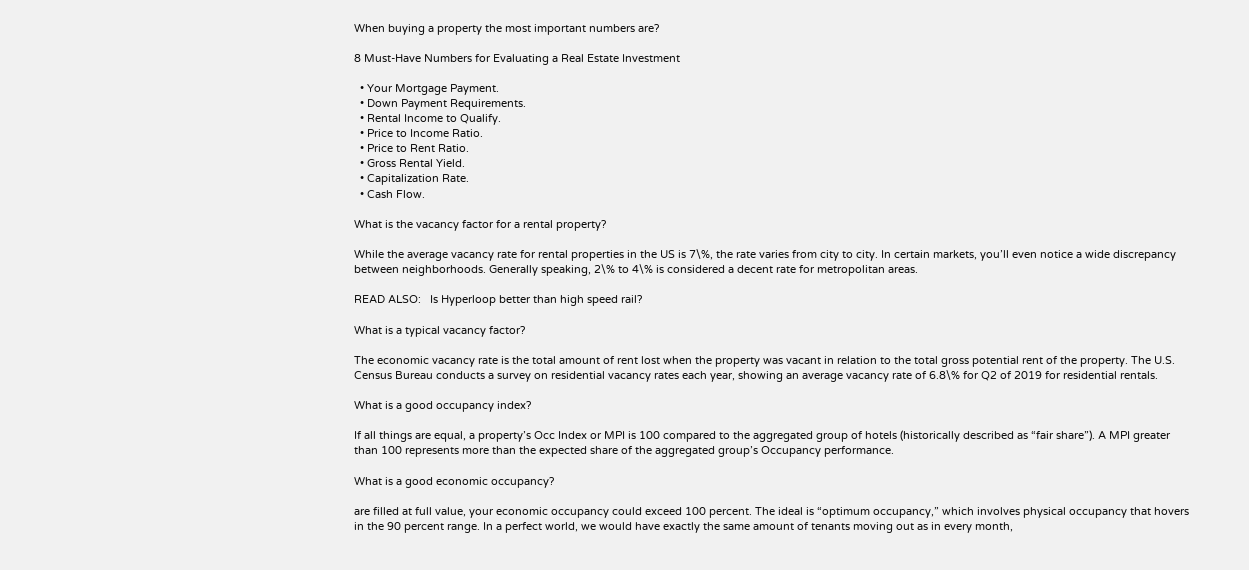When buying a property the most important numbers are?

8 Must-Have Numbers for Evaluating a Real Estate Investment

  • Your Mortgage Payment.
  • Down Payment Requirements.
  • Rental Income to Qualify.
  • Price to Income Ratio.
  • Price to Rent Ratio.
  • Gross Rental Yield.
  • Capitalization Rate.
  • Cash Flow.

What is the vacancy factor for a rental property?

While the average vacancy rate for rental properties in the US is 7\%, the rate varies from city to city. In certain markets, you’ll even notice a wide discrepancy between neighborhoods. Generally speaking, 2\% to 4\% is considered a decent rate for metropolitan areas.

READ ALSO:   Is Hyperloop better than high speed rail?

What is a typical vacancy factor?

The economic vacancy rate is the total amount of rent lost when the property was vacant in relation to the total gross potential rent of the property. The U.S. Census Bureau conducts a survey on residential vacancy rates each year, showing an average vacancy rate of 6.8\% for Q2 of 2019 for residential rentals.

What is a good occupancy index?

If all things are equal, a property’s Occ Index or MPI is 100 compared to the aggregated group of hotels (historically described as “fair share”). A MPI greater than 100 represents more than the expected share of the aggregated group’s Occupancy performance.

What is a good economic occupancy?

are filled at full value, your economic occupancy could exceed 100 percent. The ideal is “optimum occupancy,” which involves physical occupancy that hovers in the 90 percent range. In a perfect world, we would have exactly the same amount of tenants moving out as in every month,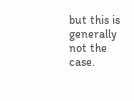but this is generally not the case.